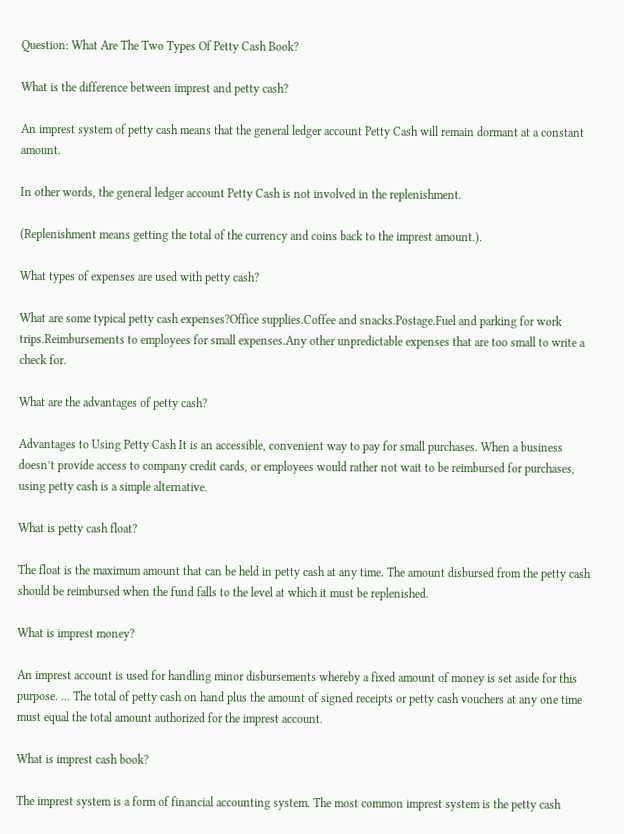Question: What Are The Two Types Of Petty Cash Book?

What is the difference between imprest and petty cash?

An imprest system of petty cash means that the general ledger account Petty Cash will remain dormant at a constant amount.

In other words, the general ledger account Petty Cash is not involved in the replenishment.

(Replenishment means getting the total of the currency and coins back to the imprest amount.).

What types of expenses are used with petty cash?

What are some typical petty cash expenses?Office supplies.Coffee and snacks.Postage.Fuel and parking for work trips.Reimbursements to employees for small expenses.Any other unpredictable expenses that are too small to write a check for.

What are the advantages of petty cash?

Advantages to Using Petty Cash It is an accessible, convenient way to pay for small purchases. When a business doesn’t provide access to company credit cards, or employees would rather not wait to be reimbursed for purchases, using petty cash is a simple alternative.

What is petty cash float?

The float is the maximum amount that can be held in petty cash at any time. The amount disbursed from the petty cash should be reimbursed when the fund falls to the level at which it must be replenished.

What is imprest money?

An imprest account is used for handling minor disbursements whereby a fixed amount of money is set aside for this purpose. … The total of petty cash on hand plus the amount of signed receipts or petty cash vouchers at any one time must equal the total amount authorized for the imprest account.

What is imprest cash book?

The imprest system is a form of financial accounting system. The most common imprest system is the petty cash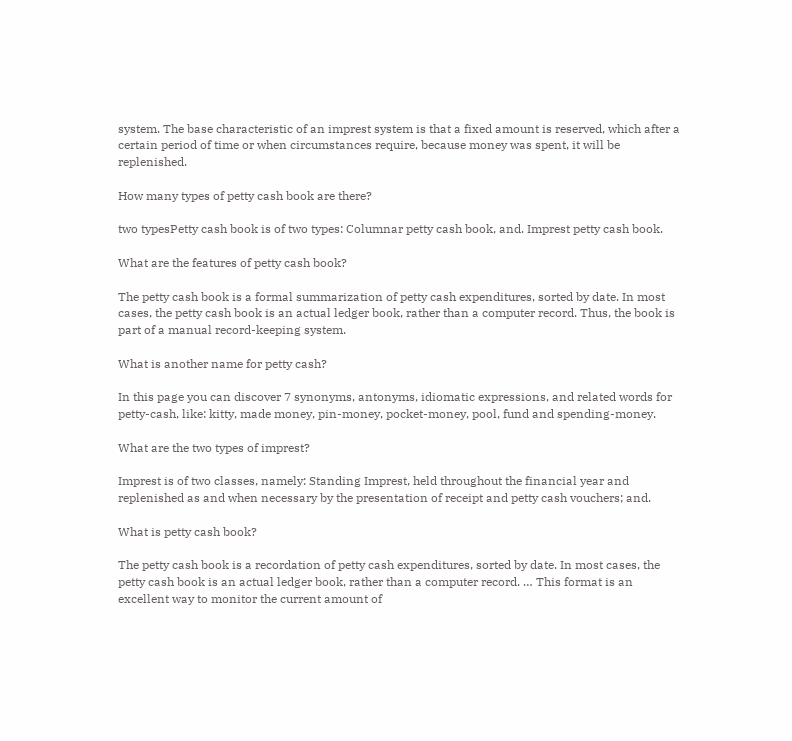system. The base characteristic of an imprest system is that a fixed amount is reserved, which after a certain period of time or when circumstances require, because money was spent, it will be replenished.

How many types of petty cash book are there?

two typesPetty cash book is of two types: Columnar petty cash book, and. Imprest petty cash book.

What are the features of petty cash book?

The petty cash book is a formal summarization of petty cash expenditures, sorted by date. In most cases, the petty cash book is an actual ledger book, rather than a computer record. Thus, the book is part of a manual record-keeping system.

What is another name for petty cash?

In this page you can discover 7 synonyms, antonyms, idiomatic expressions, and related words for petty-cash, like: kitty, made money, pin-money, pocket-money, pool, fund and spending-money.

What are the two types of imprest?

Imprest is of two classes, namely: Standing Imprest, held throughout the financial year and replenished as and when necessary by the presentation of receipt and petty cash vouchers; and.

What is petty cash book?

The petty cash book is a recordation of petty cash expenditures, sorted by date. In most cases, the petty cash book is an actual ledger book, rather than a computer record. … This format is an excellent way to monitor the current amount of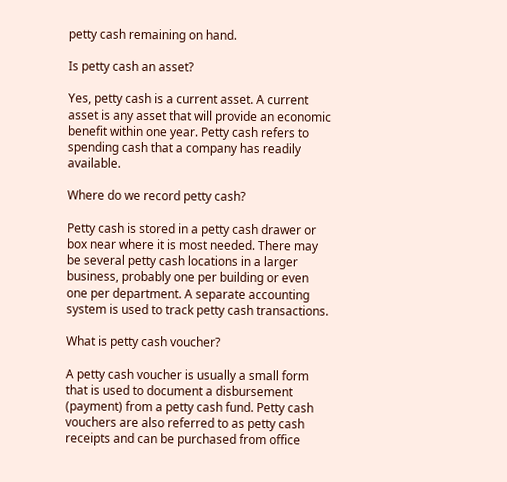petty cash remaining on hand.

Is petty cash an asset?

Yes, petty cash is a current asset. A current asset is any asset that will provide an economic benefit within one year. Petty cash refers to spending cash that a company has readily available.

Where do we record petty cash?

Petty cash is stored in a petty cash drawer or box near where it is most needed. There may be several petty cash locations in a larger business, probably one per building or even one per department. A separate accounting system is used to track petty cash transactions.

What is petty cash voucher?

A petty cash voucher is usually a small form that is used to document a disbursement (payment) from a petty cash fund. Petty cash vouchers are also referred to as petty cash receipts and can be purchased from office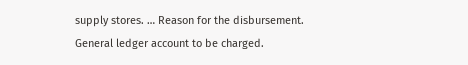supply stores. … Reason for the disbursement. General ledger account to be charged.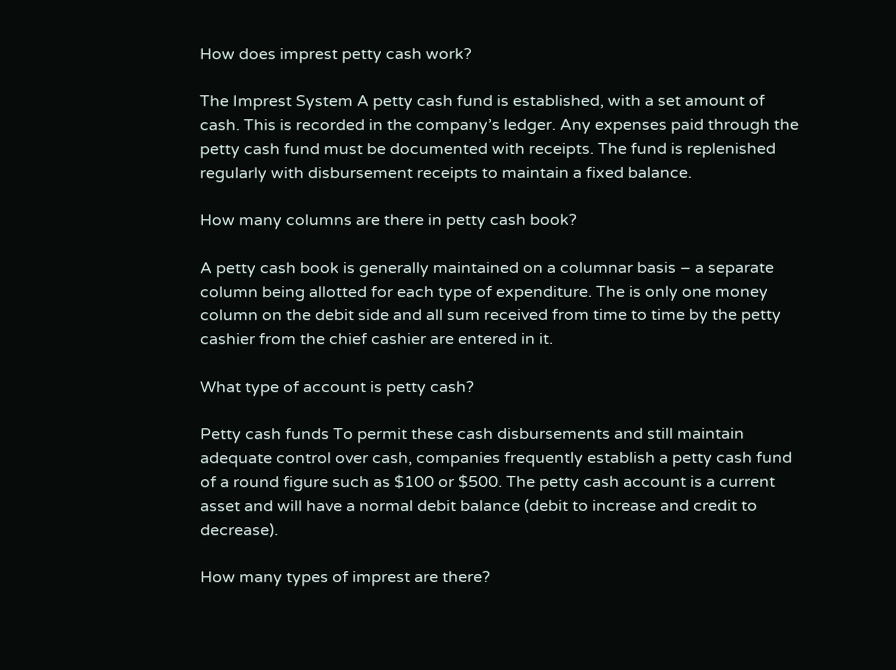How does imprest petty cash work?

The Imprest System A petty cash fund is established, with a set amount of cash. This is recorded in the company’s ledger. Any expenses paid through the petty cash fund must be documented with receipts. The fund is replenished regularly with disbursement receipts to maintain a fixed balance.

How many columns are there in petty cash book?

A petty cash book is generally maintained on a columnar basis – a separate column being allotted for each type of expenditure. The is only one money column on the debit side and all sum received from time to time by the petty cashier from the chief cashier are entered in it.

What type of account is petty cash?

Petty cash funds To permit these cash disbursements and still maintain adequate control over cash, companies frequently establish a petty cash fund of a round figure such as $100 or $500. The petty cash account is a current asset and will have a normal debit balance (debit to increase and credit to decrease).

How many types of imprest are there?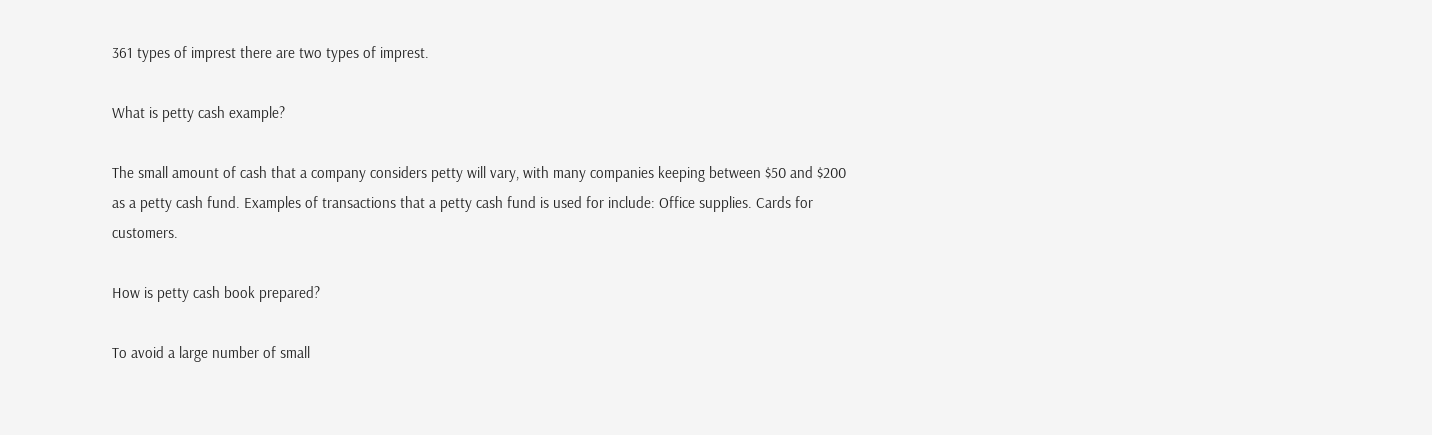361 types of imprest there are two types of imprest.

What is petty cash example?

The small amount of cash that a company considers petty will vary, with many companies keeping between $50 and $200 as a petty cash fund. Examples of transactions that a petty cash fund is used for include: Office supplies. Cards for customers.

How is petty cash book prepared?

To avoid a large number of small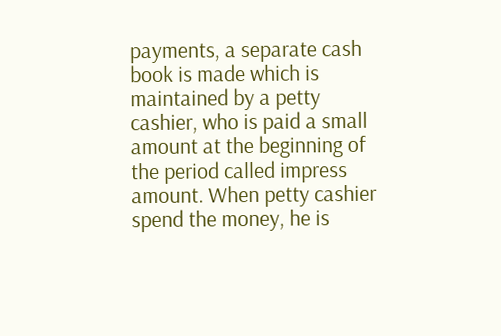payments, a separate cash book is made which is maintained by a petty cashier, who is paid a small amount at the beginning of the period called impress amount. When petty cashier spend the money, he is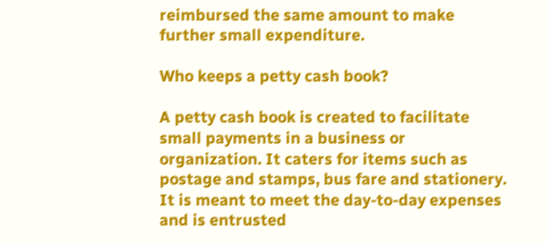reimbursed the same amount to make further small expenditure.

Who keeps a petty cash book?

A petty cash book is created to facilitate small payments in a business or organization. It caters for items such as postage and stamps, bus fare and stationery. It is meant to meet the day-to-day expenses and is entrusted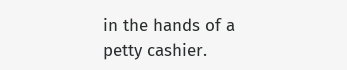in the hands of a petty cashier.